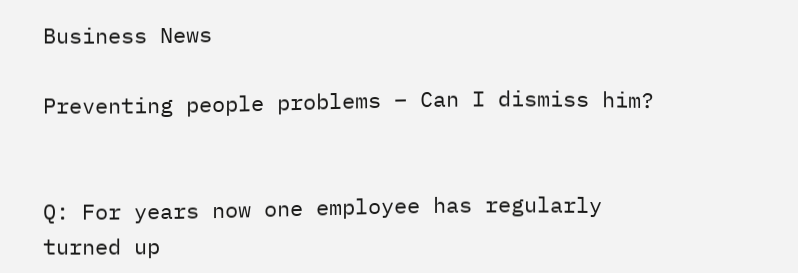Business News

Preventing people problems – Can I dismiss him?


Q: For years now one employee has regularly turned up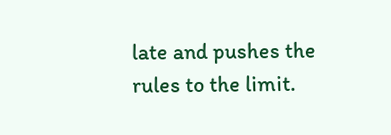late and pushes the rules to the limit.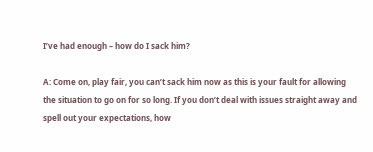I’ve had enough – how do I sack him?

A: Come on, play fair, you can’t sack him now as this is your fault for allowing the situation to go on for so long. If you don’t deal with issues straight away and spell out your expectations, how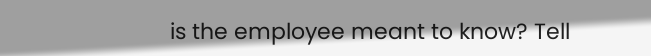is the employee meant to know? Tell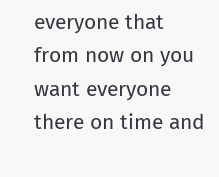everyone that from now on you want everyone there on time and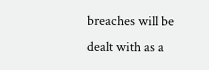breaches will be dealt with as a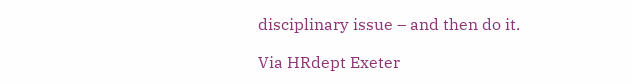disciplinary issue – and then do it.

Via HRdept Exeter